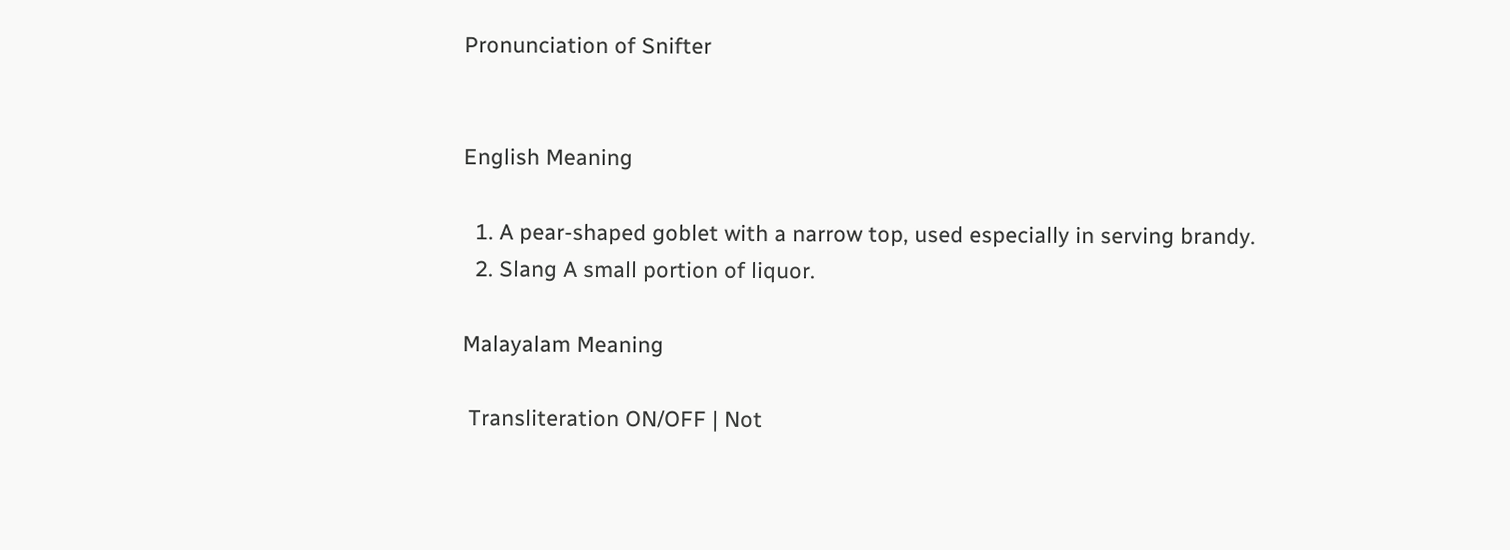Pronunciation of Snifter


English Meaning

  1. A pear-shaped goblet with a narrow top, used especially in serving brandy.
  2. Slang A small portion of liquor.

Malayalam Meaning

 Transliteration ON/OFF | Not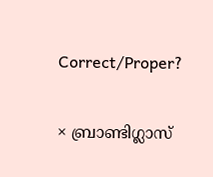Correct/Proper?

× ബ്രാണ്ടിഗ്ലാസ്‌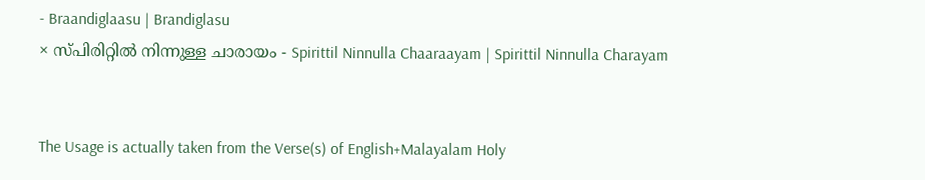- Braandiglaasu | Brandiglasu
× സ്‌പിരിറ്റില്‍ നിന്നുള്ള ചാരായം - Spirittil Ninnulla Chaaraayam | Spirittil Ninnulla Charayam


The Usage is actually taken from the Verse(s) of English+Malayalam Holy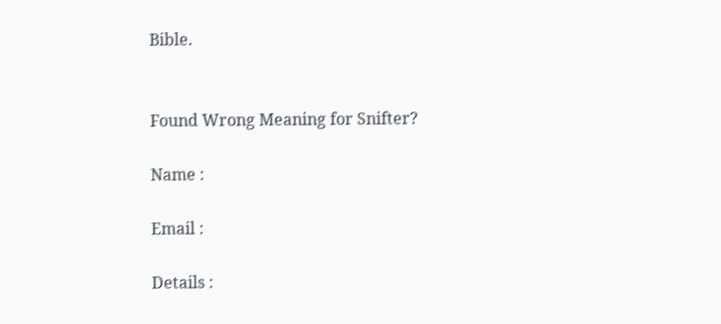Bible.


Found Wrong Meaning for Snifter?

Name :

Email :

Details :